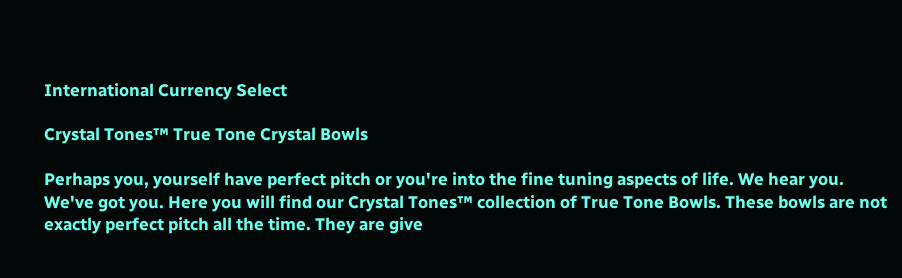International Currency Select

Crystal Tones™ True Tone Crystal Bowls

Perhaps you, yourself have perfect pitch or you're into the fine tuning aspects of life. We hear you. We've got you. Here you will find our Crystal Tones™ collection of True Tone Bowls. These bowls are not exactly perfect pitch all the time. They are give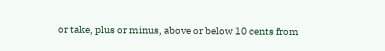or take, plus or minus, above or below 10 cents from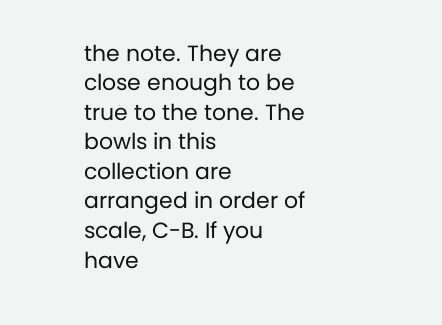the note. They are close enough to be true to the tone. The bowls in this collection are arranged in order of scale, C-B. If you have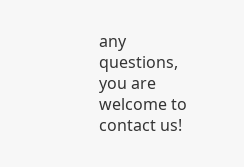any questions, you are welcome to contact us!